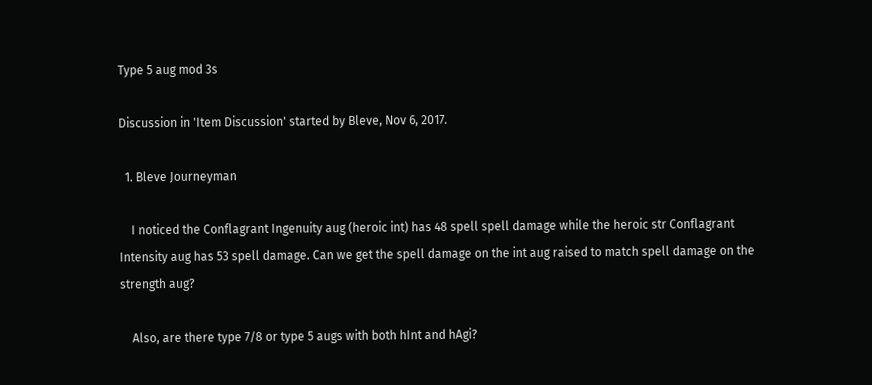Type 5 aug mod 3s

Discussion in 'Item Discussion' started by Bleve, Nov 6, 2017.

  1. Bleve Journeyman

    I noticed the Conflagrant Ingenuity aug (heroic int) has 48 spell spell damage while the heroic str Conflagrant Intensity aug has 53 spell damage. Can we get the spell damage on the int aug raised to match spell damage on the strength aug?

    Also, are there type 7/8 or type 5 augs with both hInt and hAgi?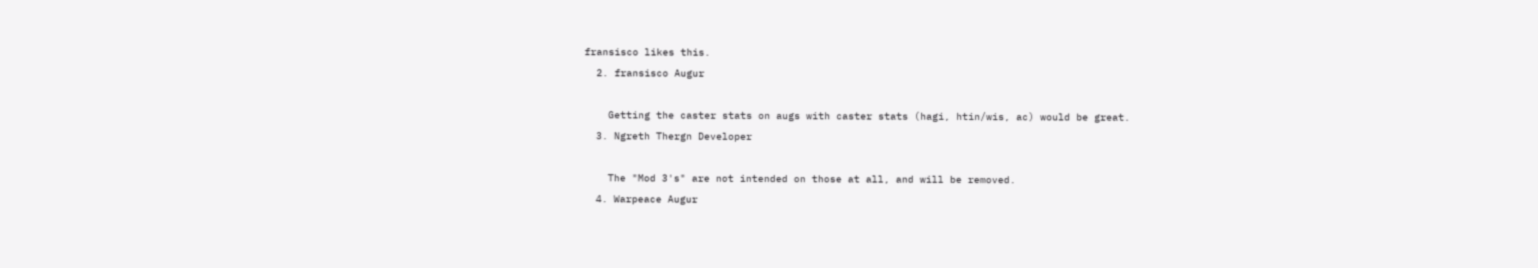fransisco likes this.
  2. fransisco Augur

    Getting the caster stats on augs with caster stats (hagi, htin/wis, ac) would be great.
  3. Ngreth Thergn Developer

    The "Mod 3's" are not intended on those at all, and will be removed.
  4. Warpeace Augur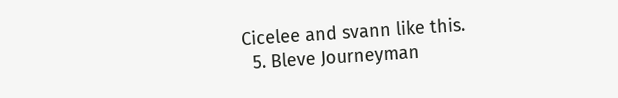Cicelee and svann like this.
  5. Bleve Journeyman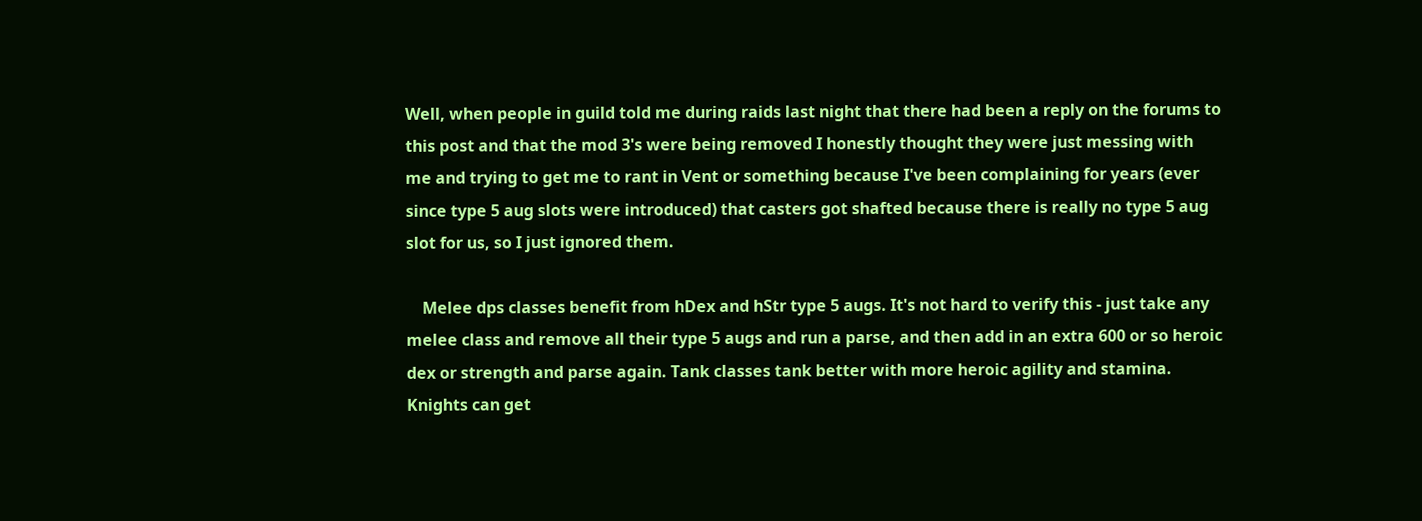Well, when people in guild told me during raids last night that there had been a reply on the forums to this post and that the mod 3's were being removed I honestly thought they were just messing with me and trying to get me to rant in Vent or something because I've been complaining for years (ever since type 5 aug slots were introduced) that casters got shafted because there is really no type 5 aug slot for us, so I just ignored them.

    Melee dps classes benefit from hDex and hStr type 5 augs. It's not hard to verify this - just take any melee class and remove all their type 5 augs and run a parse, and then add in an extra 600 or so heroic dex or strength and parse again. Tank classes tank better with more heroic agility and stamina. Knights can get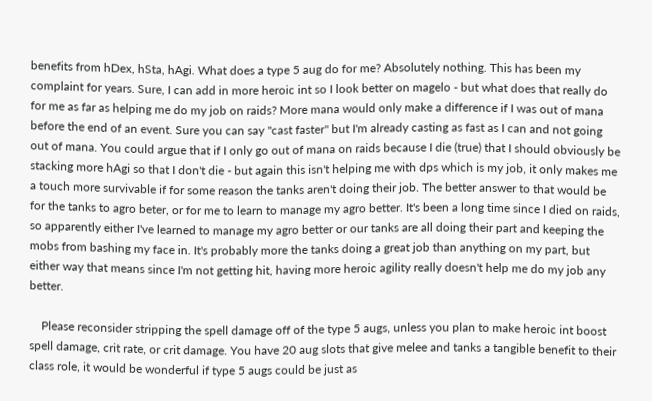benefits from hDex, hSta, hAgi. What does a type 5 aug do for me? Absolutely nothing. This has been my complaint for years. Sure, I can add in more heroic int so I look better on magelo - but what does that really do for me as far as helping me do my job on raids? More mana would only make a difference if I was out of mana before the end of an event. Sure you can say "cast faster" but I'm already casting as fast as I can and not going out of mana. You could argue that if I only go out of mana on raids because I die (true) that I should obviously be stacking more hAgi so that I don't die - but again this isn't helping me with dps which is my job, it only makes me a touch more survivable if for some reason the tanks aren't doing their job. The better answer to that would be for the tanks to agro beter, or for me to learn to manage my agro better. It's been a long time since I died on raids, so apparently either I've learned to manage my agro better or our tanks are all doing their part and keeping the mobs from bashing my face in. It's probably more the tanks doing a great job than anything on my part, but either way that means since I'm not getting hit, having more heroic agility really doesn't help me do my job any better.

    Please reconsider stripping the spell damage off of the type 5 augs, unless you plan to make heroic int boost spell damage, crit rate, or crit damage. You have 20 aug slots that give melee and tanks a tangible benefit to their class role, it would be wonderful if type 5 augs could be just as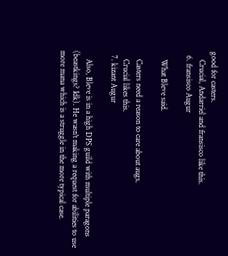good for casters.
    Crucial, Andarriel and fransisco like this.
  6. fransisco Augur

    What Bleve said.

    Casters need a reason to care about augs.
    Crucial likes this.
  7. kizant Augur

    Also, Bleve is in a high DPS guild with multiple paragons (beastkings? Idk). He wasn't making a request for abilities to use more mana which is a struggle in the more typical case.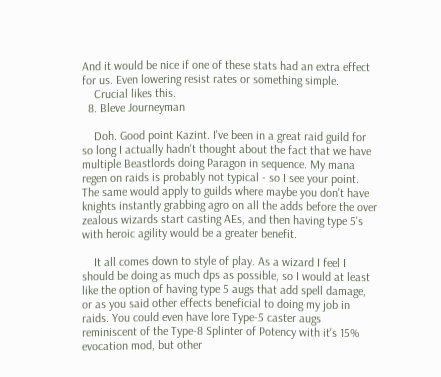And it would be nice if one of these stats had an extra effect for us. Even lowering resist rates or something simple.
    Crucial likes this.
  8. Bleve Journeyman

    Doh. Good point Kazint. I've been in a great raid guild for so long I actually hadn't thought about the fact that we have multiple Beastlords doing Paragon in sequence. My mana regen on raids is probably not typical - so I see your point. The same would apply to guilds where maybe you don't have knights instantly grabbing agro on all the adds before the over zealous wizards start casting AEs, and then having type 5's with heroic agility would be a greater benefit.

    It all comes down to style of play. As a wizard I feel I should be doing as much dps as possible, so I would at least like the option of having type 5 augs that add spell damage, or as you said other effects beneficial to doing my job in raids. You could even have lore Type-5 caster augs reminiscent of the Type-8 Splinter of Potency with it's 15% evocation mod, but other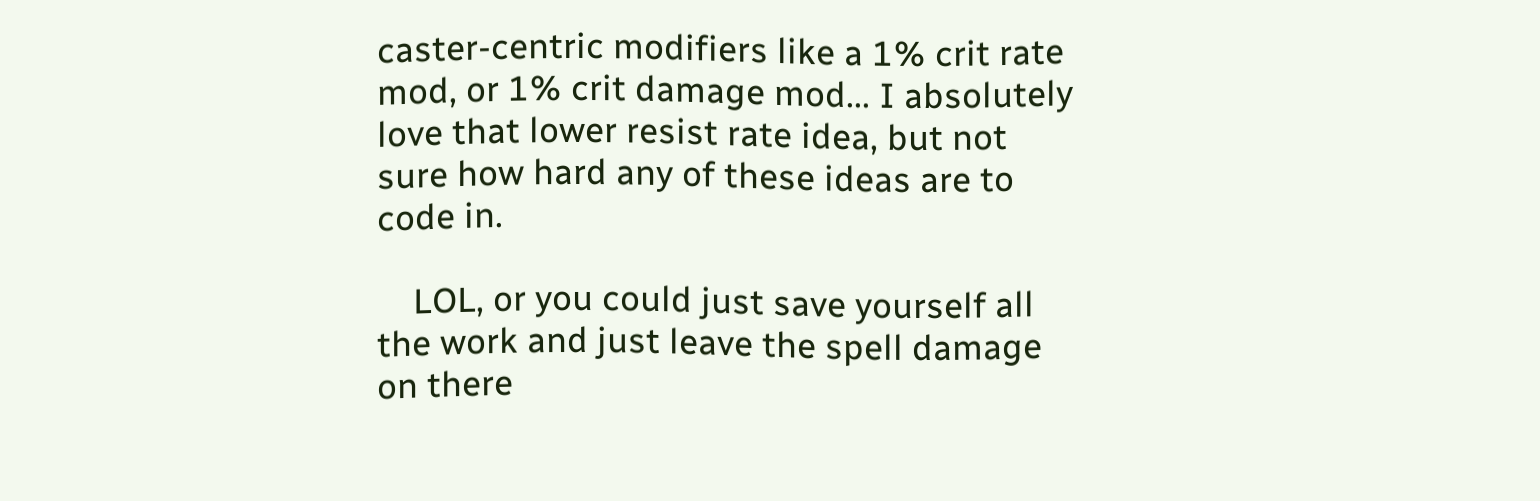caster-centric modifiers like a 1% crit rate mod, or 1% crit damage mod... I absolutely love that lower resist rate idea, but not sure how hard any of these ideas are to code in.

    LOL, or you could just save yourself all the work and just leave the spell damage on there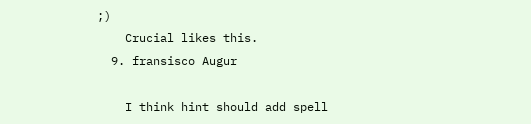;)
    Crucial likes this.
  9. fransisco Augur

    I think hint should add spell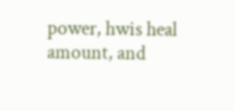power, hwis heal amount, and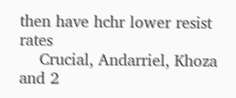then have hchr lower resist rates
    Crucial, Andarriel, Khoza and 2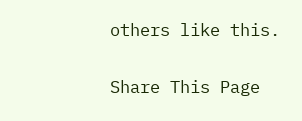others like this.

Share This Page